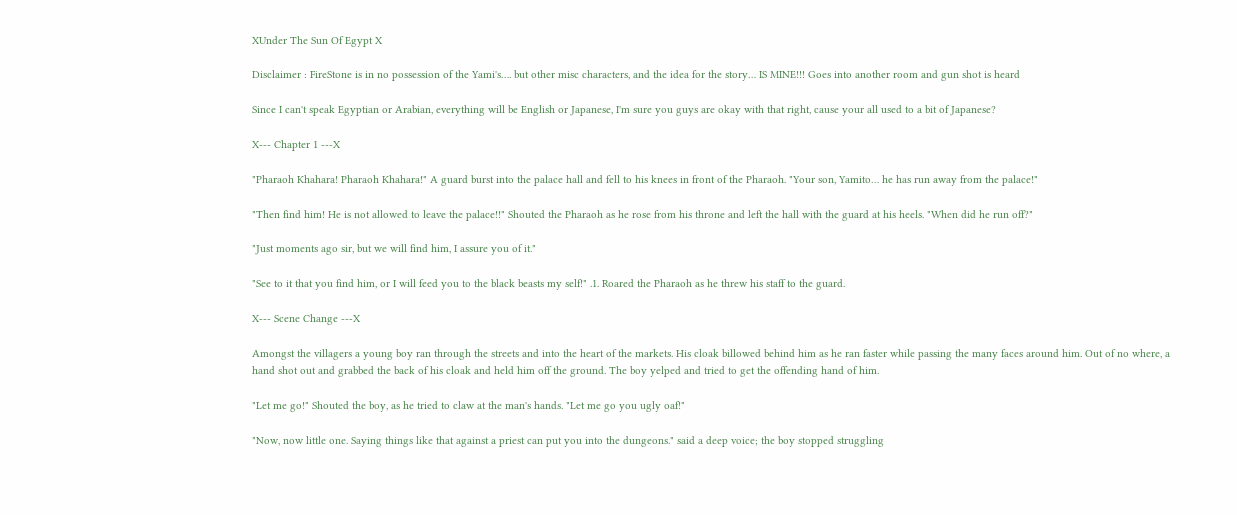XUnder The Sun Of Egypt X

Disclaimer : FireStone is in no possession of the Yami's…. but other misc characters, and the idea for the story… IS MINE!!! Goes into another room and gun shot is heard

Since I can't speak Egyptian or Arabian, everything will be English or Japanese, I'm sure you guys are okay with that right, cause your all used to a bit of Japanese?

X--- Chapter 1 ---X

"Pharaoh Khahara! Pharaoh Khahara!" A guard burst into the palace hall and fell to his knees in front of the Pharaoh. "Your son, Yamito… he has run away from the palace!"

"Then find him! He is not allowed to leave the palace!!" Shouted the Pharaoh as he rose from his throne and left the hall with the guard at his heels. "When did he run off?"

"Just moments ago sir, but we will find him, I assure you of it."

"See to it that you find him, or I will feed you to the black beasts my self!" .1. Roared the Pharaoh as he threw his staff to the guard.

X--- Scene Change ---X

Amongst the villagers a young boy ran through the streets and into the heart of the markets. His cloak billowed behind him as he ran faster while passing the many faces around him. Out of no where, a hand shot out and grabbed the back of his cloak and held him off the ground. The boy yelped and tried to get the offending hand of him.

"Let me go!" Shouted the boy, as he tried to claw at the man's hands. "Let me go you ugly oaf!"

"Now, now little one. Saying things like that against a priest can put you into the dungeons." said a deep voice; the boy stopped struggling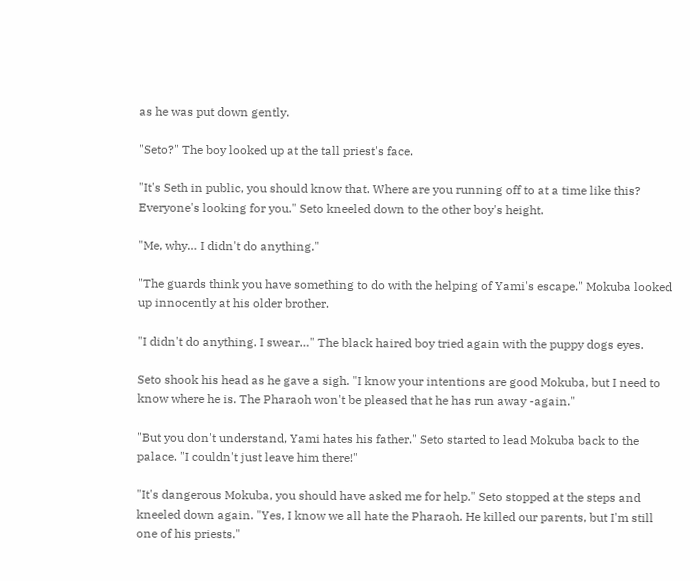as he was put down gently.

"Seto?" The boy looked up at the tall priest's face.

"It's Seth in public, you should know that. Where are you running off to at a time like this? Everyone's looking for you." Seto kneeled down to the other boy's height.

"Me, why… I didn't do anything."

"The guards think you have something to do with the helping of Yami's escape." Mokuba looked up innocently at his older brother.

"I didn't do anything. I swear…" The black haired boy tried again with the puppy dogs eyes.

Seto shook his head as he gave a sigh. "I know your intentions are good Mokuba, but I need to know where he is. The Pharaoh won't be pleased that he has run away -again."

"But you don't understand, Yami hates his father." Seto started to lead Mokuba back to the palace. "I couldn't just leave him there!"

"It's dangerous Mokuba, you should have asked me for help." Seto stopped at the steps and kneeled down again. "Yes, I know we all hate the Pharaoh. He killed our parents, but I'm still one of his priests."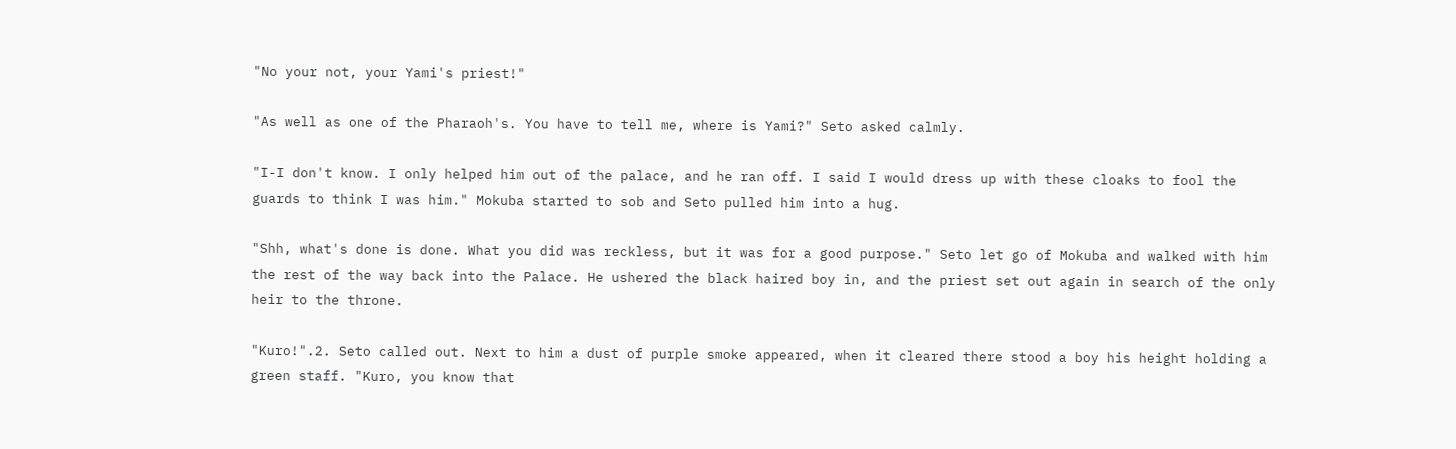"No your not, your Yami's priest!"

"As well as one of the Pharaoh's. You have to tell me, where is Yami?" Seto asked calmly.

"I-I don't know. I only helped him out of the palace, and he ran off. I said I would dress up with these cloaks to fool the guards to think I was him." Mokuba started to sob and Seto pulled him into a hug.

"Shh, what's done is done. What you did was reckless, but it was for a good purpose." Seto let go of Mokuba and walked with him the rest of the way back into the Palace. He ushered the black haired boy in, and the priest set out again in search of the only heir to the throne.

"Kuro!".2. Seto called out. Next to him a dust of purple smoke appeared, when it cleared there stood a boy his height holding a green staff. "Kuro, you know that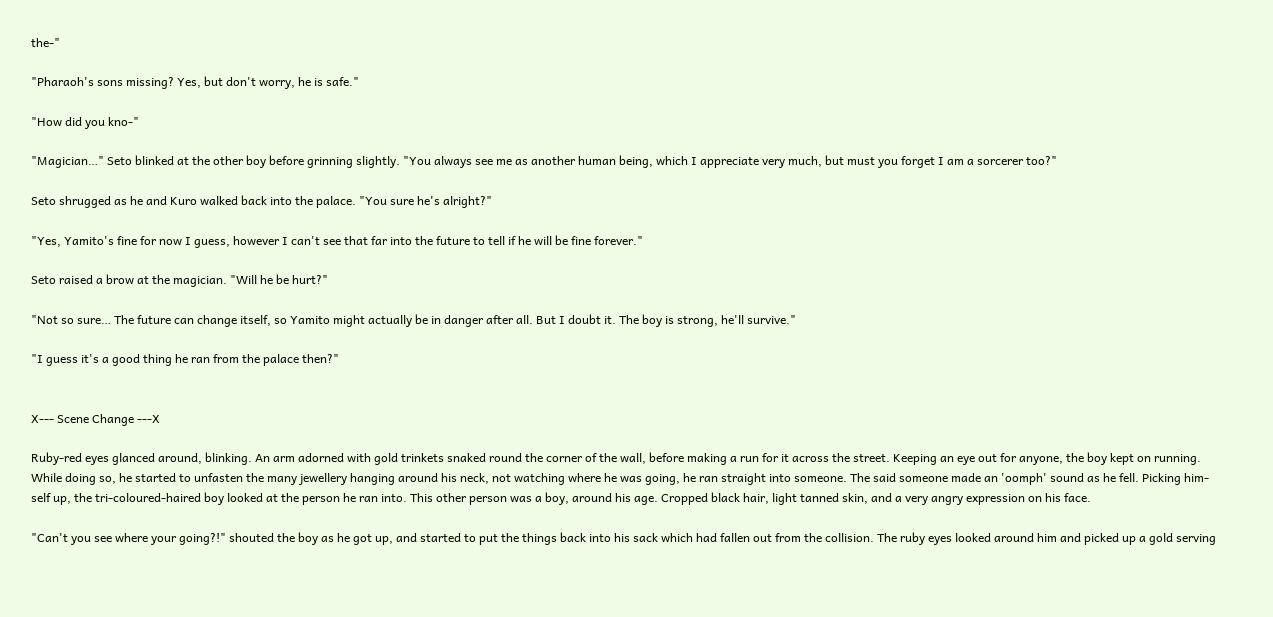the-"

"Pharaoh's sons missing? Yes, but don't worry, he is safe."

"How did you kno-"

"Magician…" Seto blinked at the other boy before grinning slightly. "You always see me as another human being, which I appreciate very much, but must you forget I am a sorcerer too?"

Seto shrugged as he and Kuro walked back into the palace. "You sure he's alright?"

"Yes, Yamito's fine for now I guess, however I can't see that far into the future to tell if he will be fine forever."

Seto raised a brow at the magician. "Will he be hurt?"

"Not so sure… The future can change itself, so Yamito might actually be in danger after all. But I doubt it. The boy is strong, he'll survive."

"I guess it's a good thing he ran from the palace then?"


X--- Scene Change ---X

Ruby-red eyes glanced around, blinking. An arm adorned with gold trinkets snaked round the corner of the wall, before making a run for it across the street. Keeping an eye out for anyone, the boy kept on running. While doing so, he started to unfasten the many jewellery hanging around his neck, not watching where he was going, he ran straight into someone. The said someone made an 'oomph' sound as he fell. Picking him-self up, the tri-coloured-haired boy looked at the person he ran into. This other person was a boy, around his age. Cropped black hair, light tanned skin, and a very angry expression on his face.

"Can't you see where your going?!" shouted the boy as he got up, and started to put the things back into his sack which had fallen out from the collision. The ruby eyes looked around him and picked up a gold serving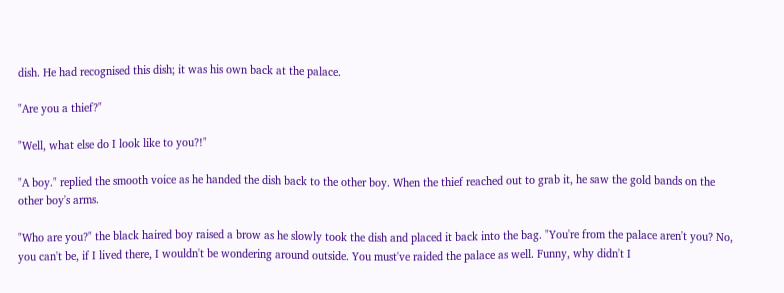dish. He had recognised this dish; it was his own back at the palace.

"Are you a thief?"

"Well, what else do I look like to you?!"

"A boy." replied the smooth voice as he handed the dish back to the other boy. When the thief reached out to grab it, he saw the gold bands on the other boy's arms.

"Who are you?" the black haired boy raised a brow as he slowly took the dish and placed it back into the bag. "You're from the palace aren't you? No, you can't be, if I lived there, I wouldn't be wondering around outside. You must've raided the palace as well. Funny, why didn't I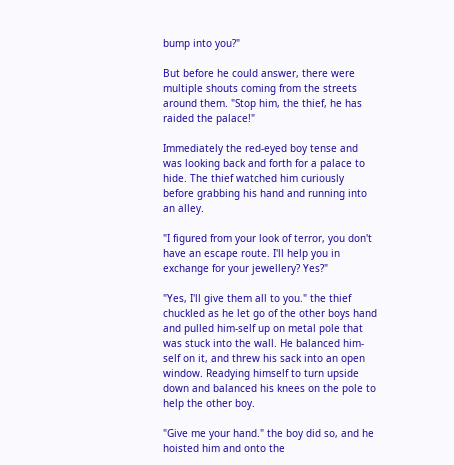bump into you?"

But before he could answer, there were multiple shouts coming from the streets around them. "Stop him, the thief, he has raided the palace!"

Immediately the red-eyed boy tense and was looking back and forth for a palace to hide. The thief watched him curiously before grabbing his hand and running into an alley.

"I figured from your look of terror, you don't have an escape route. I'll help you in exchange for your jewellery? Yes?"

"Yes, I'll give them all to you." the thief chuckled as he let go of the other boys hand and pulled him-self up on metal pole that was stuck into the wall. He balanced him-self on it, and threw his sack into an open window. Readying himself to turn upside down and balanced his knees on the pole to help the other boy.

"Give me your hand." the boy did so, and he hoisted him and onto the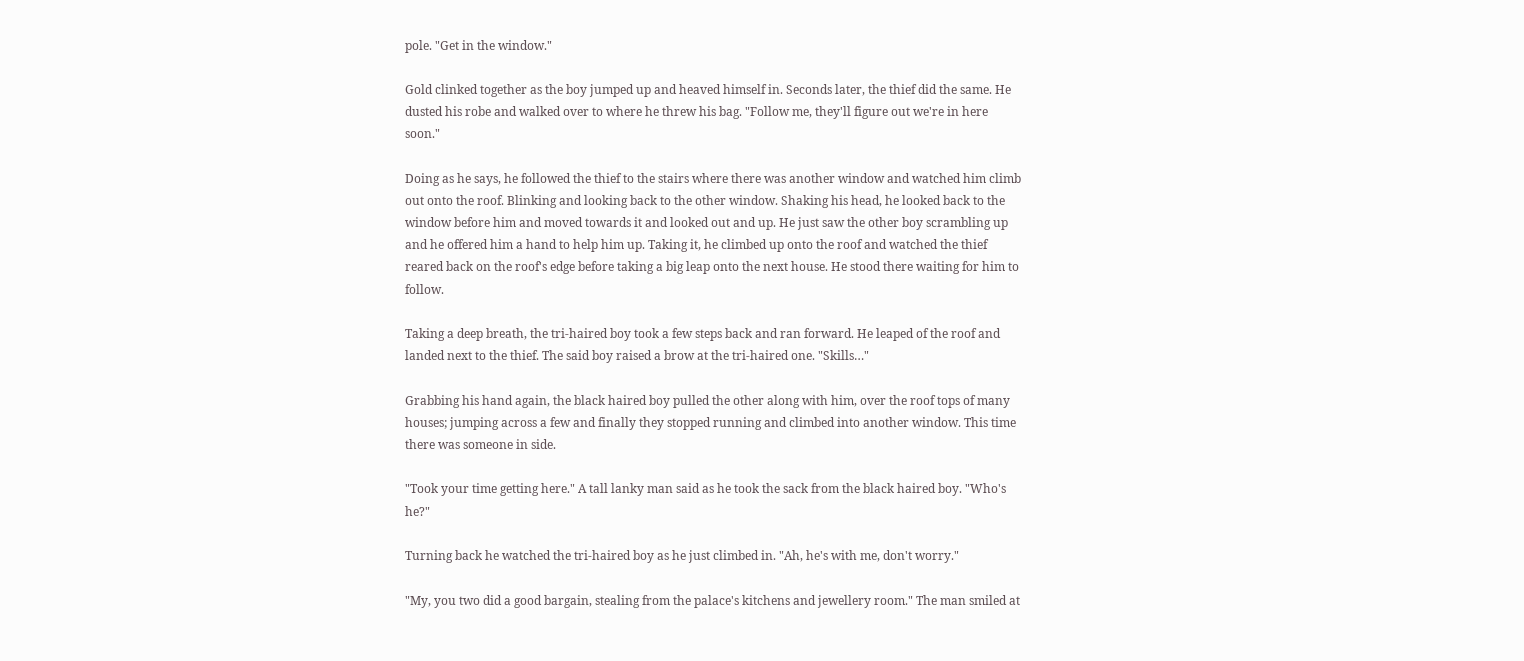pole. "Get in the window."

Gold clinked together as the boy jumped up and heaved himself in. Seconds later, the thief did the same. He dusted his robe and walked over to where he threw his bag. "Follow me, they'll figure out we're in here soon."

Doing as he says, he followed the thief to the stairs where there was another window and watched him climb out onto the roof. Blinking and looking back to the other window. Shaking his head, he looked back to the window before him and moved towards it and looked out and up. He just saw the other boy scrambling up and he offered him a hand to help him up. Taking it, he climbed up onto the roof and watched the thief reared back on the roof's edge before taking a big leap onto the next house. He stood there waiting for him to follow.

Taking a deep breath, the tri-haired boy took a few steps back and ran forward. He leaped of the roof and landed next to the thief. The said boy raised a brow at the tri-haired one. "Skills…"

Grabbing his hand again, the black haired boy pulled the other along with him, over the roof tops of many houses; jumping across a few and finally they stopped running and climbed into another window. This time there was someone in side.

"Took your time getting here." A tall lanky man said as he took the sack from the black haired boy. "Who's he?"

Turning back he watched the tri-haired boy as he just climbed in. "Ah, he's with me, don't worry."

"My, you two did a good bargain, stealing from the palace's kitchens and jewellery room." The man smiled at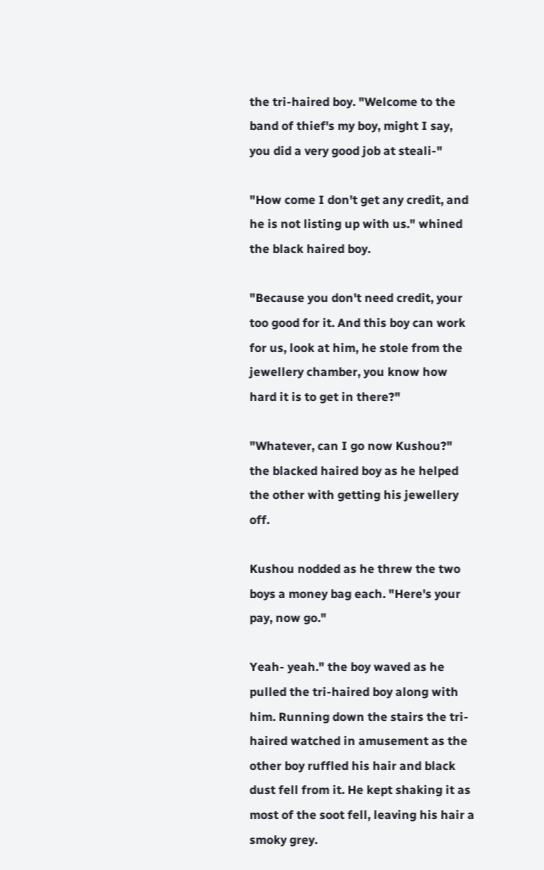the tri-haired boy. "Welcome to the band of thief's my boy, might I say, you did a very good job at steali-"

"How come I don't get any credit, and he is not listing up with us." whined the black haired boy.

"Because you don't need credit, your too good for it. And this boy can work for us, look at him, he stole from the jewellery chamber, you know how hard it is to get in there?"

"Whatever, can I go now Kushou?" the blacked haired boy as he helped the other with getting his jewellery off.

Kushou nodded as he threw the two boys a money bag each. "Here's your pay, now go."

Yeah- yeah." the boy waved as he pulled the tri-haired boy along with him. Running down the stairs the tri-haired watched in amusement as the other boy ruffled his hair and black dust fell from it. He kept shaking it as most of the soot fell, leaving his hair a smoky grey.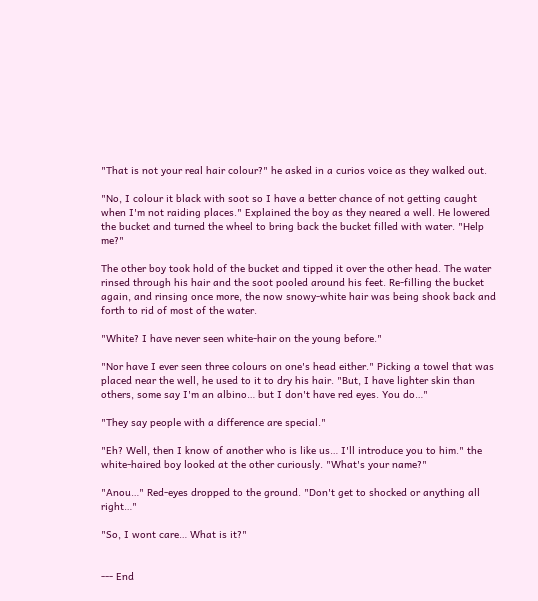"That is not your real hair colour?" he asked in a curios voice as they walked out.

"No, I colour it black with soot so I have a better chance of not getting caught when I'm not raiding places." Explained the boy as they neared a well. He lowered the bucket and turned the wheel to bring back the bucket filled with water. "Help me?"

The other boy took hold of the bucket and tipped it over the other head. The water rinsed through his hair and the soot pooled around his feet. Re-filling the bucket again, and rinsing once more, the now snowy-white hair was being shook back and forth to rid of most of the water.

"White? I have never seen white-hair on the young before."

"Nor have I ever seen three colours on one's head either." Picking a towel that was placed near the well, he used to it to dry his hair. "But, I have lighter skin than others, some say I'm an albino… but I don't have red eyes. You do…"

"They say people with a difference are special."

"Eh? Well, then I know of another who is like us… I'll introduce you to him." the white-haired boy looked at the other curiously. "What's your name?"

"Anou…" Red-eyes dropped to the ground. "Don't get to shocked or anything all right…"

"So, I wont care… What is it?"


--- End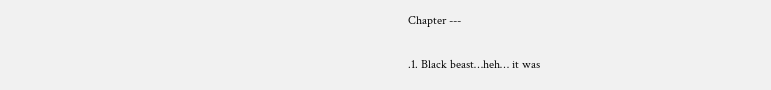Chapter ---

.1. Black beast…heh… it was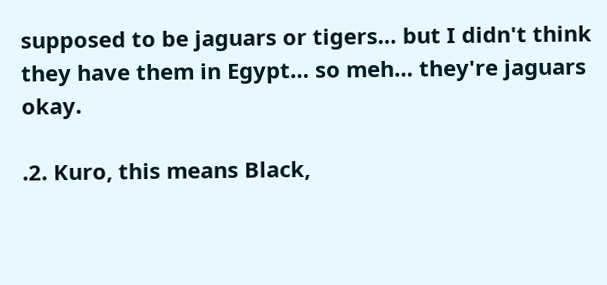supposed to be jaguars or tigers… but I didn't think they have them in Egypt… so meh… they're jaguars okay.

.2. Kuro, this means Black,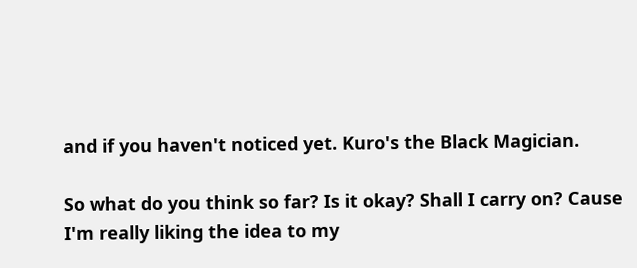and if you haven't noticed yet. Kuro's the Black Magician.

So what do you think so far? Is it okay? Shall I carry on? Cause I'm really liking the idea to my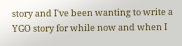story and I've been wanting to write a YGO story for while now and when I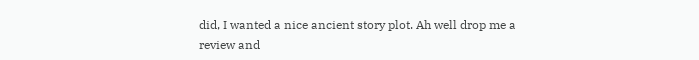did, I wanted a nice ancient story plot. Ah well drop me a review and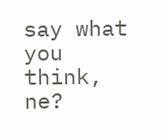say what you think, ne?